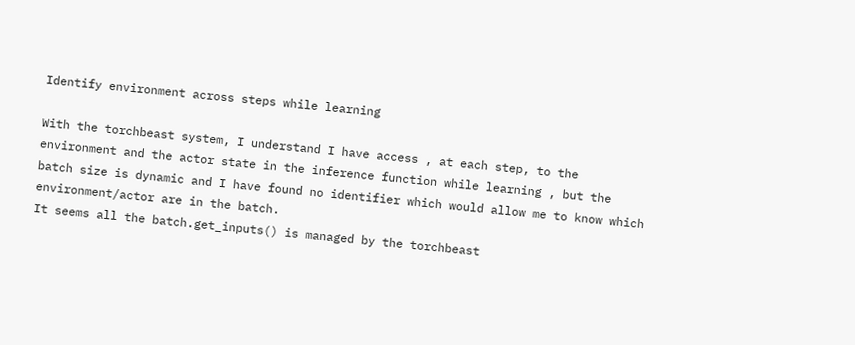Identify environment across steps while learning

With the torchbeast system, I understand I have access , at each step, to the environment and the actor state in the inference function while learning , but the batch size is dynamic and I have found no identifier which would allow me to know which environment/actor are in the batch.
It seems all the batch.get_inputs() is managed by the torchbeast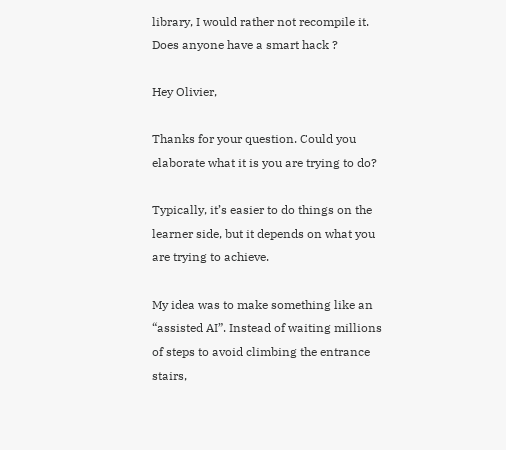library, I would rather not recompile it.
Does anyone have a smart hack ?

Hey Olivier,

Thanks for your question. Could you elaborate what it is you are trying to do?

Typically, it’s easier to do things on the learner side, but it depends on what you are trying to achieve.

My idea was to make something like an “assisted AI”. Instead of waiting millions of steps to avoid climbing the entrance stairs,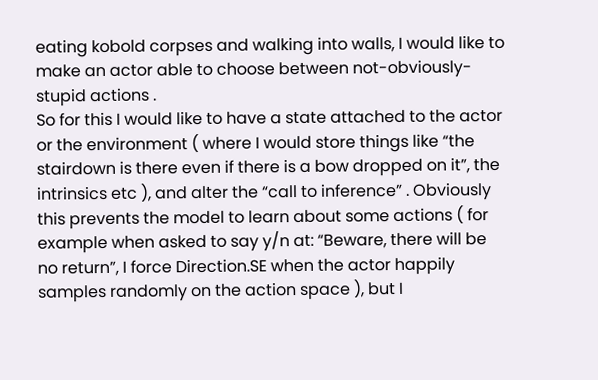eating kobold corpses and walking into walls, I would like to make an actor able to choose between not-obviously-stupid actions .
So for this I would like to have a state attached to the actor or the environment ( where I would store things like “the stairdown is there even if there is a bow dropped on it”, the intrinsics etc ), and alter the “call to inference” . Obviously this prevents the model to learn about some actions ( for example when asked to say y/n at: “Beware, there will be no return”, I force Direction.SE when the actor happily samples randomly on the action space ), but I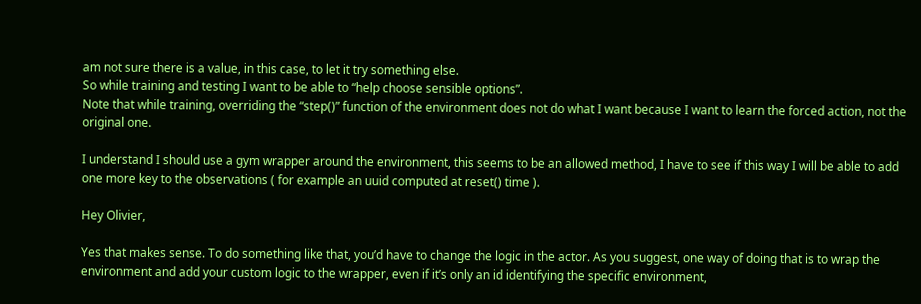am not sure there is a value, in this case, to let it try something else.
So while training and testing I want to be able to “help choose sensible options”.
Note that while training, overriding the “step()” function of the environment does not do what I want because I want to learn the forced action, not the original one.

I understand I should use a gym wrapper around the environment, this seems to be an allowed method, I have to see if this way I will be able to add one more key to the observations ( for example an uuid computed at reset() time ).

Hey Olivier,

Yes that makes sense. To do something like that, you’d have to change the logic in the actor. As you suggest, one way of doing that is to wrap the environment and add your custom logic to the wrapper, even if it’s only an id identifying the specific environment,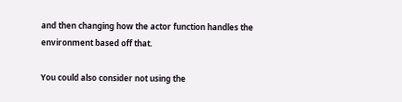and then changing how the actor function handles the environment based off that.

You could also consider not using the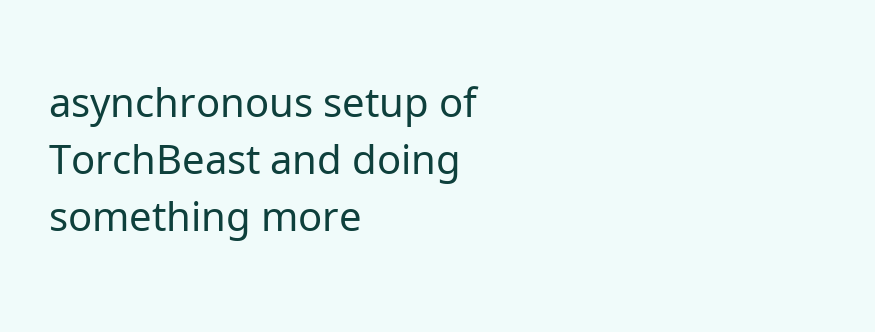asynchronous setup of TorchBeast and doing something more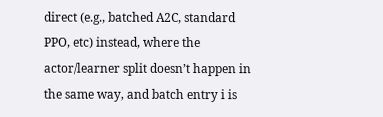direct (e.g., batched A2C, standard PPO, etc) instead, where the actor/learner split doesn’t happen in the same way, and batch entry i is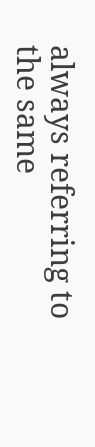always referring to the same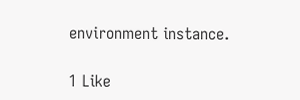environment instance.

1 Like